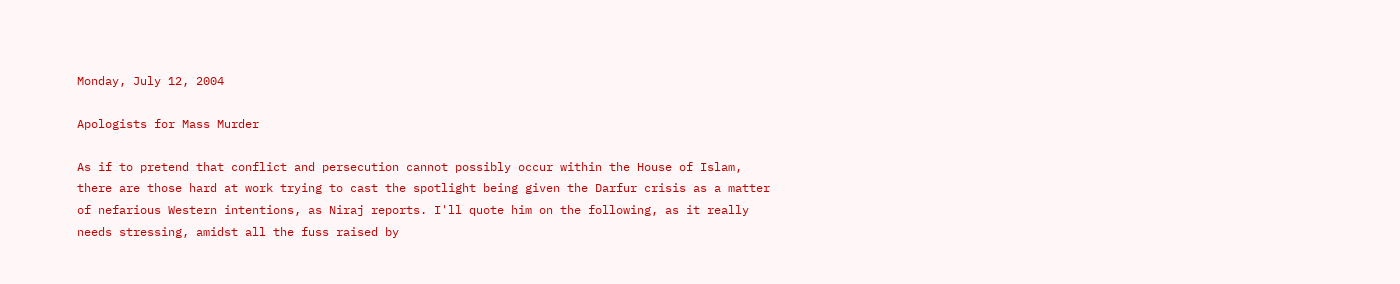Monday, July 12, 2004

Apologists for Mass Murder

As if to pretend that conflict and persecution cannot possibly occur within the House of Islam, there are those hard at work trying to cast the spotlight being given the Darfur crisis as a matter of nefarious Western intentions, as Niraj reports. I'll quote him on the following, as it really needs stressing, amidst all the fuss raised by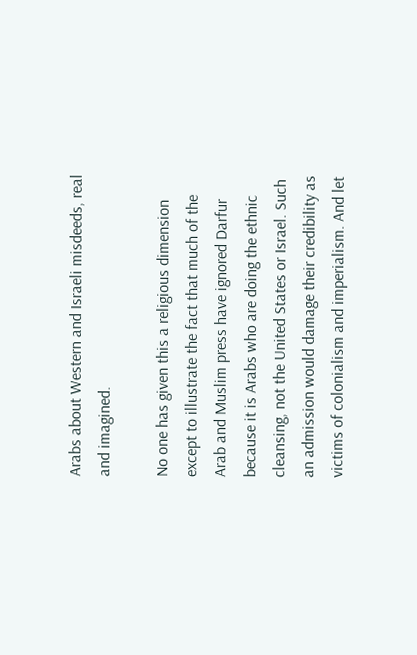Arabs about Western and Israeli misdeeds, real and imagined.

No one has given this a religious dimension except to illustrate the fact that much of the Arab and Muslim press have ignored Darfur because it is Arabs who are doing the ethnic cleansing, not the United States or Israel. Such an admission would damage their credibility as victims of colonialism and imperialism. And let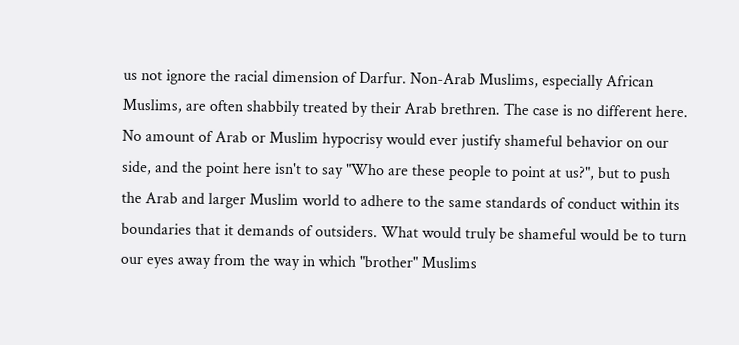us not ignore the racial dimension of Darfur. Non-Arab Muslims, especially African Muslims, are often shabbily treated by their Arab brethren. The case is no different here.
No amount of Arab or Muslim hypocrisy would ever justify shameful behavior on our side, and the point here isn't to say "Who are these people to point at us?", but to push the Arab and larger Muslim world to adhere to the same standards of conduct within its boundaries that it demands of outsiders. What would truly be shameful would be to turn our eyes away from the way in which "brother" Muslims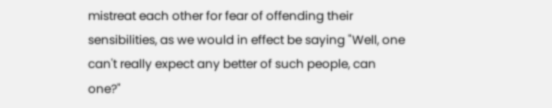mistreat each other for fear of offending their sensibilities, as we would in effect be saying "Well, one can't really expect any better of such people, can one?"